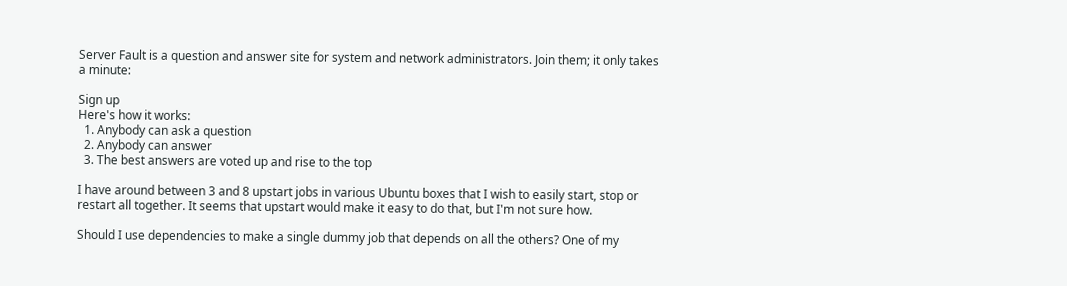Server Fault is a question and answer site for system and network administrators. Join them; it only takes a minute:

Sign up
Here's how it works:
  1. Anybody can ask a question
  2. Anybody can answer
  3. The best answers are voted up and rise to the top

I have around between 3 and 8 upstart jobs in various Ubuntu boxes that I wish to easily start, stop or restart all together. It seems that upstart would make it easy to do that, but I'm not sure how.

Should I use dependencies to make a single dummy job that depends on all the others? One of my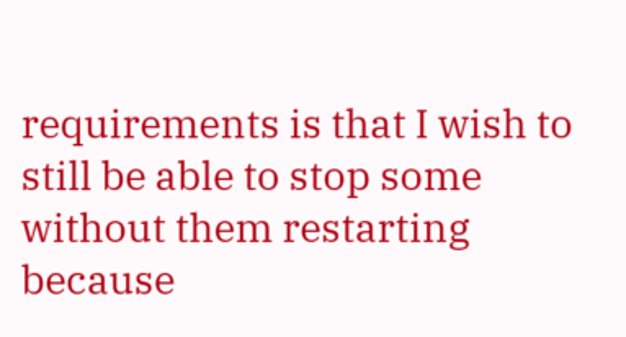requirements is that I wish to still be able to stop some without them restarting because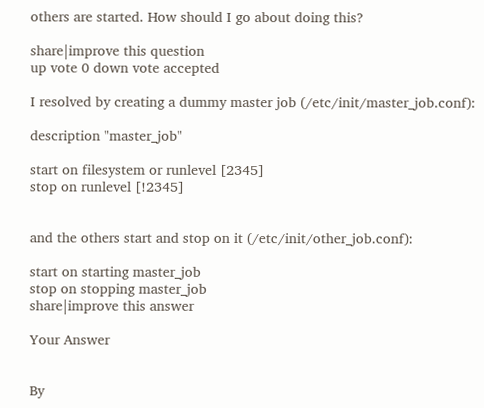others are started. How should I go about doing this?

share|improve this question
up vote 0 down vote accepted

I resolved by creating a dummy master job (/etc/init/master_job.conf):

description "master_job"

start on filesystem or runlevel [2345]
stop on runlevel [!2345]


and the others start and stop on it (/etc/init/other_job.conf):

start on starting master_job
stop on stopping master_job
share|improve this answer

Your Answer


By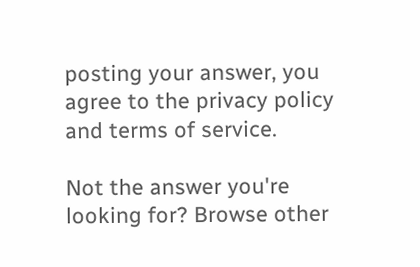posting your answer, you agree to the privacy policy and terms of service.

Not the answer you're looking for? Browse other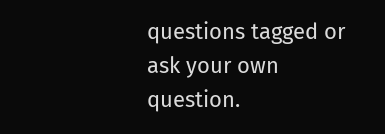questions tagged or ask your own question.